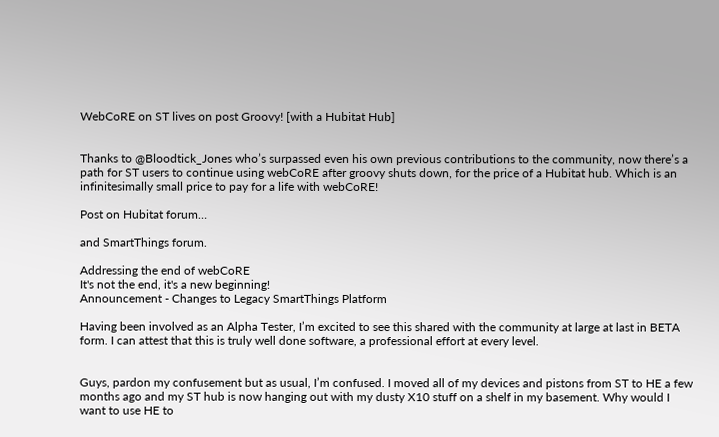WebCoRE on ST lives on post Groovy! [with a Hubitat Hub]


Thanks to @Bloodtick_Jones who’s surpassed even his own previous contributions to the community, now there’s a path for ST users to continue using webCoRE after groovy shuts down, for the price of a Hubitat hub. Which is an infinitesimally small price to pay for a life with webCoRE!

Post on Hubitat forum…

and SmartThings forum.

Addressing the end of webCoRE
It's not the end, it's a new beginning!
Announcement - Changes to Legacy SmartThings Platform

Having been involved as an Alpha Tester, I’m excited to see this shared with the community at large at last in BETA form. I can attest that this is truly well done software, a professional effort at every level.


Guys, pardon my confusement but as usual, I’m confused. I moved all of my devices and pistons from ST to HE a few months ago and my ST hub is now hanging out with my dusty X10 stuff on a shelf in my basement. Why would I want to use HE to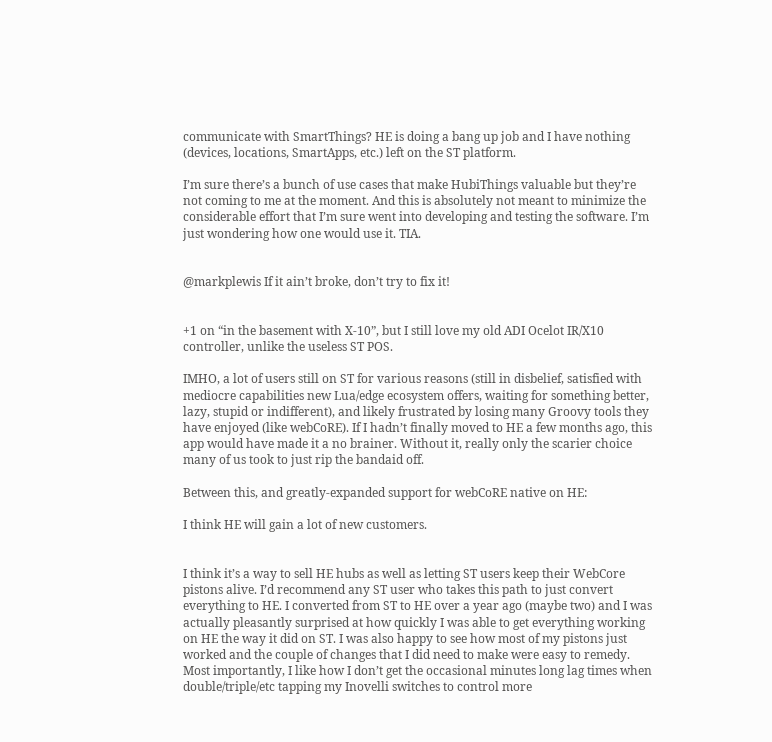communicate with SmartThings? HE is doing a bang up job and I have nothing (devices, locations, SmartApps, etc.) left on the ST platform.

I’m sure there’s a bunch of use cases that make HubiThings valuable but they’re not coming to me at the moment. And this is absolutely not meant to minimize the considerable effort that I’m sure went into developing and testing the software. I’m just wondering how one would use it. TIA.


@markplewis If it ain’t broke, don’t try to fix it!


+1 on “in the basement with X-10”, but I still love my old ADI Ocelot IR/X10 controller, unlike the useless ST POS.

IMHO, a lot of users still on ST for various reasons (still in disbelief, satisfied with mediocre capabilities new Lua/edge ecosystem offers, waiting for something better, lazy, stupid or indifferent), and likely frustrated by losing many Groovy tools they have enjoyed (like webCoRE). If I hadn’t finally moved to HE a few months ago, this app would have made it a no brainer. Without it, really only the scarier choice many of us took to just rip the bandaid off.

Between this, and greatly-expanded support for webCoRE native on HE:

I think HE will gain a lot of new customers.


I think it’s a way to sell HE hubs as well as letting ST users keep their WebCore pistons alive. I’d recommend any ST user who takes this path to just convert everything to HE. I converted from ST to HE over a year ago (maybe two) and I was actually pleasantly surprised at how quickly I was able to get everything working on HE the way it did on ST. I was also happy to see how most of my pistons just worked and the couple of changes that I did need to make were easy to remedy. Most importantly, I like how I don’t get the occasional minutes long lag times when double/triple/etc tapping my Inovelli switches to control more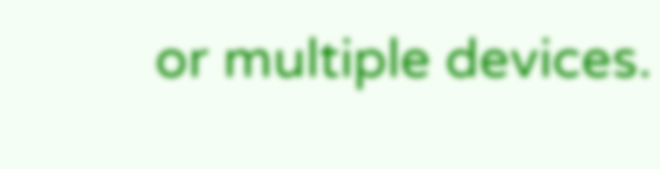or multiple devices.